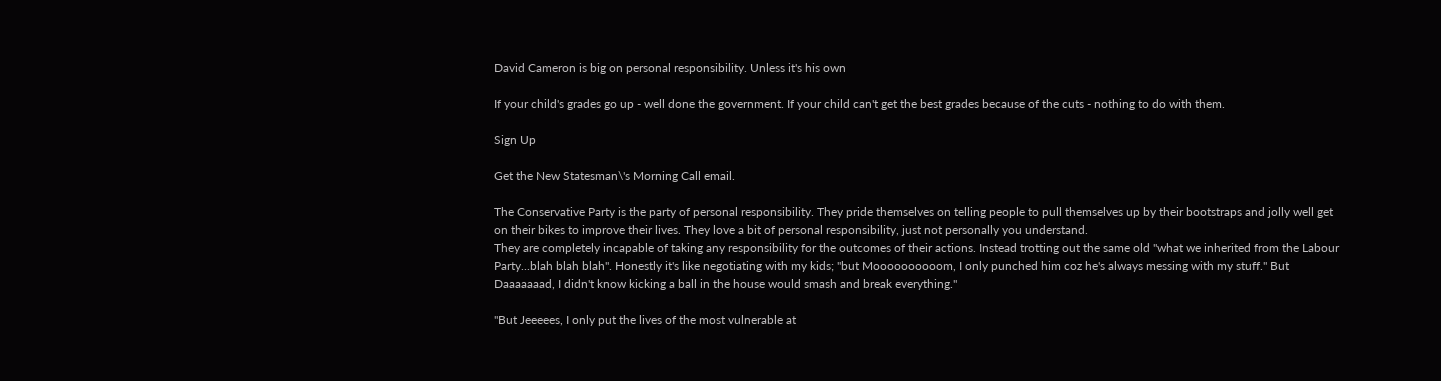David Cameron is big on personal responsibility. Unless it's his own

If your child's grades go up - well done the government. If your child can't get the best grades because of the cuts - nothing to do with them.

Sign Up

Get the New Statesman\'s Morning Call email.

The Conservative Party is the party of personal responsibility. They pride themselves on telling people to pull themselves up by their bootstraps and jolly well get on their bikes to improve their lives. They love a bit of personal responsibility, just not personally you understand.
They are completely incapable of taking any responsibility for the outcomes of their actions. Instead trotting out the same old "what we inherited from the Labour Party...blah blah blah". Honestly it's like negotiating with my kids; "but Moooooooooom, I only punched him coz he's always messing with my stuff." But Daaaaaaad, I didn't know kicking a ball in the house would smash and break everything."

"But Jeeeees, I only put the lives of the most vulnerable at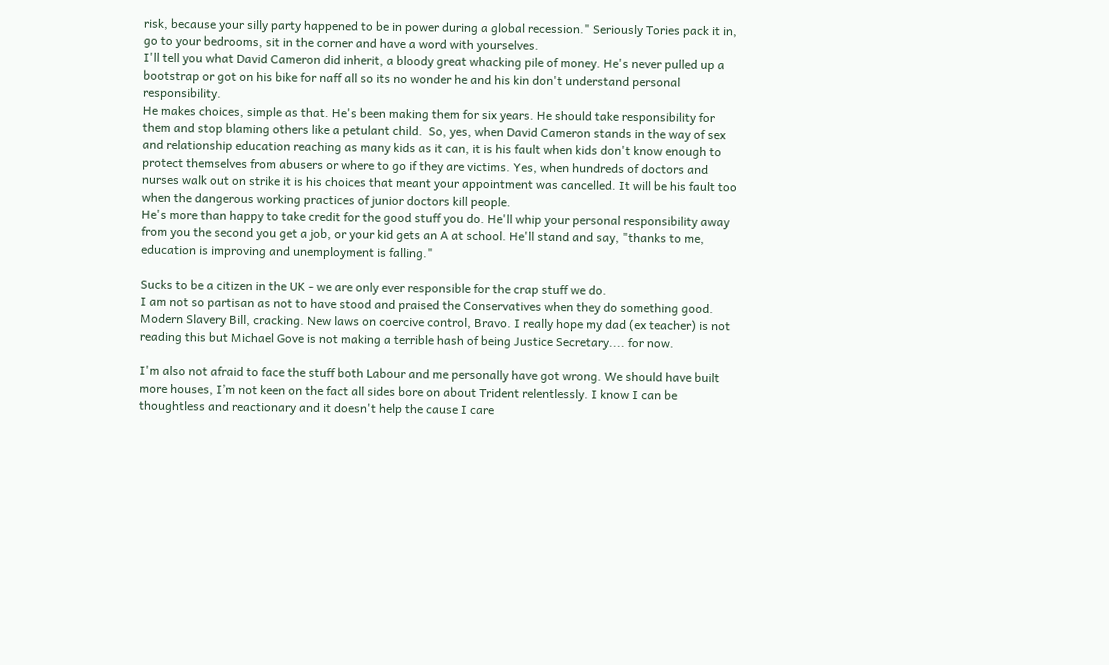risk, because your silly party happened to be in power during a global recession." Seriously Tories pack it in, go to your bedrooms, sit in the corner and have a word with yourselves.
I'll tell you what David Cameron did inherit, a bloody great whacking pile of money. He's never pulled up a bootstrap or got on his bike for naff all so its no wonder he and his kin don't understand personal responsibility.
He makes choices, simple as that. He's been making them for six years. He should take responsibility for them and stop blaming others like a petulant child.  So, yes, when David Cameron stands in the way of sex and relationship education reaching as many kids as it can, it is his fault when kids don't know enough to protect themselves from abusers or where to go if they are victims. Yes, when hundreds of doctors and nurses walk out on strike it is his choices that meant your appointment was cancelled. It will be his fault too when the dangerous working practices of junior doctors kill people.
He's more than happy to take credit for the good stuff you do. He'll whip your personal responsibility away from you the second you get a job, or your kid gets an A at school. He'll stand and say, "thanks to me, education is improving and unemployment is falling."

Sucks to be a citizen in the UK - we are only ever responsible for the crap stuff we do.
I am not so partisan as not to have stood and praised the Conservatives when they do something good. Modern Slavery Bill, cracking. New laws on coercive control, Bravo. I really hope my dad (ex teacher) is not reading this but Michael Gove is not making a terrible hash of being Justice Secretary.... for now.

I'm also not afraid to face the stuff both Labour and me personally have got wrong. We should have built more houses, I’m not keen on the fact all sides bore on about Trident relentlessly. I know I can be thoughtless and reactionary and it doesn't help the cause I care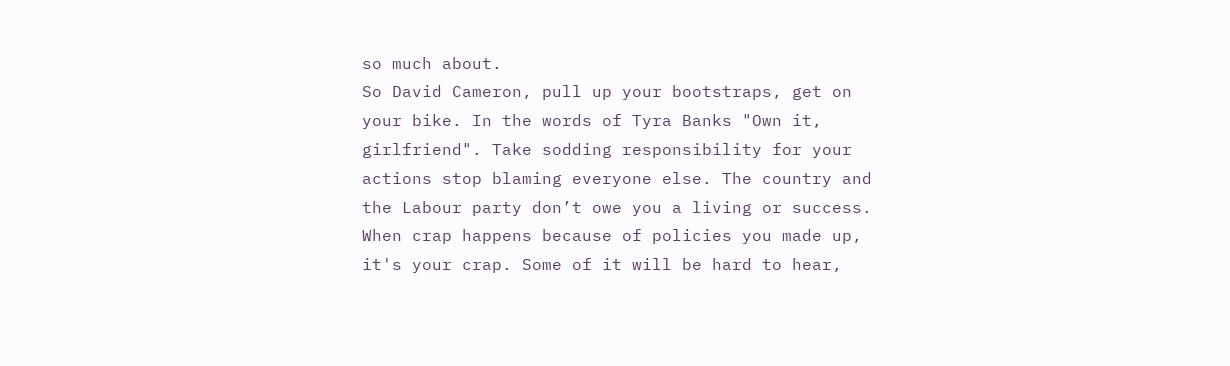so much about.
So David Cameron, pull up your bootstraps, get on your bike. In the words of Tyra Banks "Own it, girlfriend". Take sodding responsibility for your actions stop blaming everyone else. The country and the Labour party don’t owe you a living or success. When crap happens because of policies you made up, it's your crap. Some of it will be hard to hear,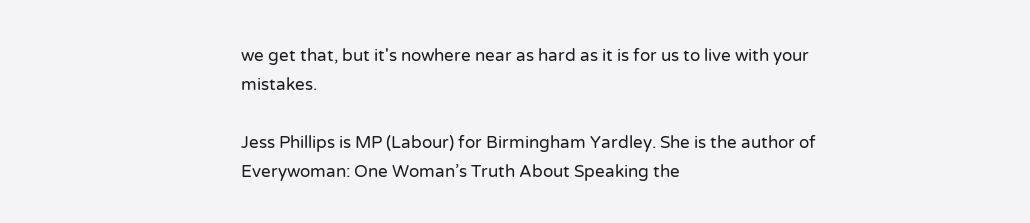we get that, but it's nowhere near as hard as it is for us to live with your mistakes.

Jess Phillips is MP (Labour) for Birmingham Yardley. She is the author of Everywoman: One Woman’s Truth About Speaking the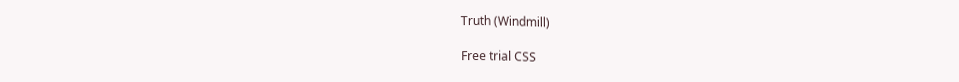Truth (Windmill)

Free trial CSS